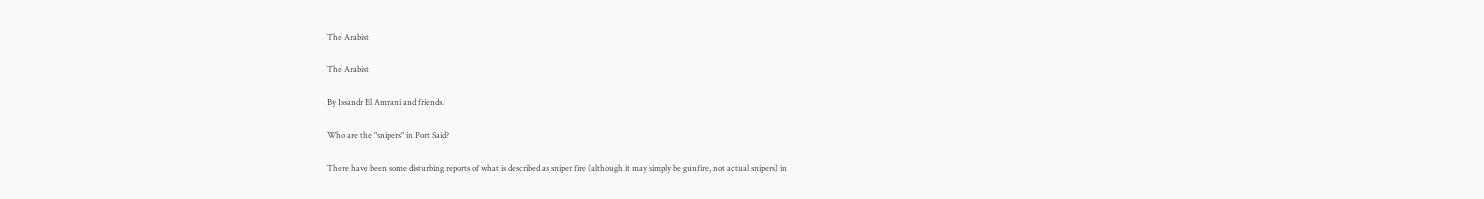The Arabist

The Arabist

By Issandr El Amrani and friends.

Who are the "snipers" in Port Said?

There have been some disturbing reports of what is described as sniper fire (although it may simply be gunfire, not actual snipers) in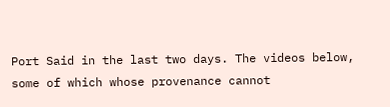Port Said in the last two days. The videos below, some of which whose provenance cannot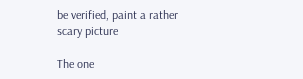be verified, paint a rather scary picture

The one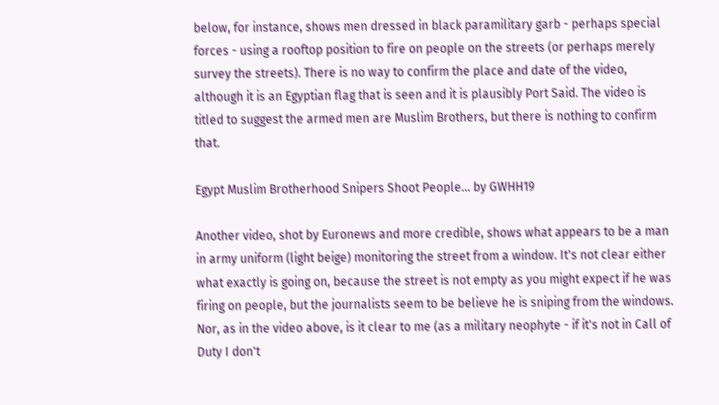below, for instance, shows men dressed in black paramilitary garb - perhaps special forces - using a rooftop position to fire on people on the streets (or perhaps merely survey the streets). There is no way to confirm the place and date of the video, although it is an Egyptian flag that is seen and it is plausibly Port Said. The video is titled to suggest the armed men are Muslim Brothers, but there is nothing to confirm that.

Egypt Muslim Brotherhood Snipers Shoot People... by GWHH19

Another video, shot by Euronews and more credible, shows what appears to be a man in army uniform (light beige) monitoring the street from a window. It's not clear either what exactly is going on, because the street is not empty as you might expect if he was firing on people, but the journalists seem to be believe he is sniping from the windows. Nor, as in the video above, is it clear to me (as a military neophyte - if it's not in Call of Duty I don't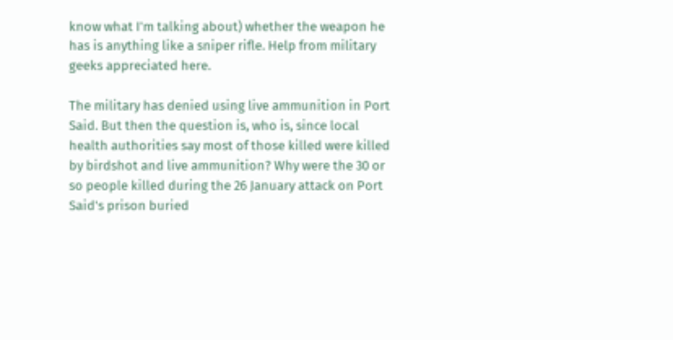know what I'm talking about) whether the weapon he has is anything like a sniper rifle. Help from military geeks appreciated here.

The military has denied using live ammunition in Port Said. But then the question is, who is, since local health authorities say most of those killed were killed by birdshot and live ammunition? Why were the 30 or so people killed during the 26 January attack on Port Said's prison buried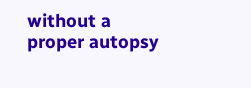without a proper autopsy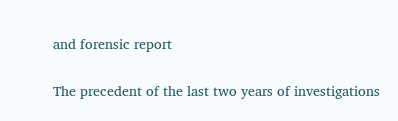and forensic report

The precedent of the last two years of investigations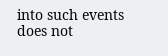into such events does not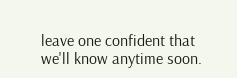leave one confident that we'll know anytime soon.